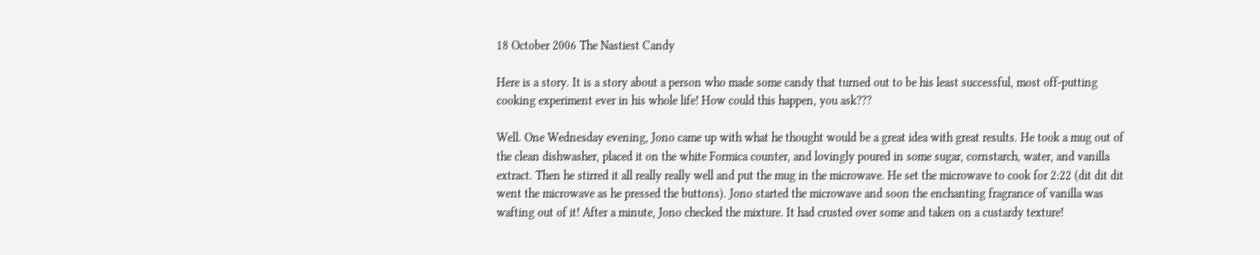18 October 2006 The Nastiest Candy

Here is a story. It is a story about a person who made some candy that turned out to be his least successful, most off-putting cooking experiment ever in his whole life! How could this happen, you ask???

Well. One Wednesday evening, Jono came up with what he thought would be a great idea with great results. He took a mug out of the clean dishwasher, placed it on the white Formica counter, and lovingly poured in some sugar, cornstarch, water, and vanilla extract. Then he stirred it all really really well and put the mug in the microwave. He set the microwave to cook for 2:22 (dit dit dit went the microwave as he pressed the buttons). Jono started the microwave and soon the enchanting fragrance of vanilla was wafting out of it! After a minute, Jono checked the mixture. It had crusted over some and taken on a custardy texture!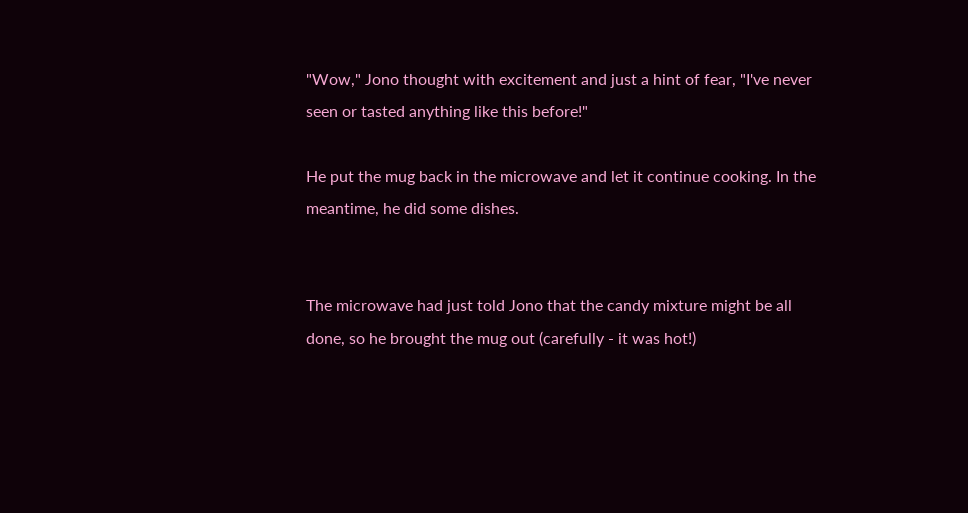"Wow," Jono thought with excitement and just a hint of fear, "I've never seen or tasted anything like this before!"

He put the mug back in the microwave and let it continue cooking. In the meantime, he did some dishes.


The microwave had just told Jono that the candy mixture might be all done, so he brought the mug out (carefully - it was hot!)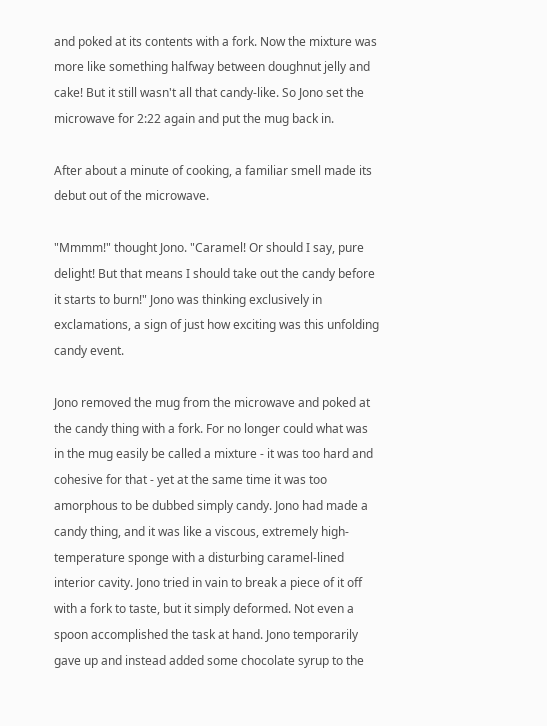and poked at its contents with a fork. Now the mixture was more like something halfway between doughnut jelly and cake! But it still wasn't all that candy-like. So Jono set the microwave for 2:22 again and put the mug back in.

After about a minute of cooking, a familiar smell made its debut out of the microwave.

"Mmmm!" thought Jono. "Caramel! Or should I say, pure delight! But that means I should take out the candy before it starts to burn!" Jono was thinking exclusively in exclamations, a sign of just how exciting was this unfolding candy event.

Jono removed the mug from the microwave and poked at the candy thing with a fork. For no longer could what was in the mug easily be called a mixture - it was too hard and cohesive for that - yet at the same time it was too amorphous to be dubbed simply candy. Jono had made a candy thing, and it was like a viscous, extremely high-temperature sponge with a disturbing caramel-lined interior cavity. Jono tried in vain to break a piece of it off with a fork to taste, but it simply deformed. Not even a spoon accomplished the task at hand. Jono temporarily gave up and instead added some chocolate syrup to the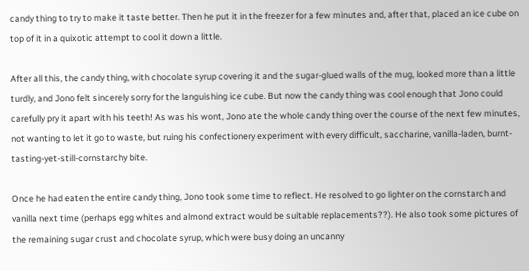candy thing to try to make it taste better. Then he put it in the freezer for a few minutes and, after that, placed an ice cube on top of it in a quixotic attempt to cool it down a little.

After all this, the candy thing, with chocolate syrup covering it and the sugar-glued walls of the mug, looked more than a little turdly, and Jono felt sincerely sorry for the languishing ice cube. But now the candy thing was cool enough that Jono could carefully pry it apart with his teeth! As was his wont, Jono ate the whole candy thing over the course of the next few minutes, not wanting to let it go to waste, but ruing his confectionery experiment with every difficult, saccharine, vanilla-laden, burnt-tasting-yet-still-cornstarchy bite.

Once he had eaten the entire candy thing, Jono took some time to reflect. He resolved to go lighter on the cornstarch and vanilla next time (perhaps egg whites and almond extract would be suitable replacements??). He also took some pictures of the remaining sugar crust and chocolate syrup, which were busy doing an uncanny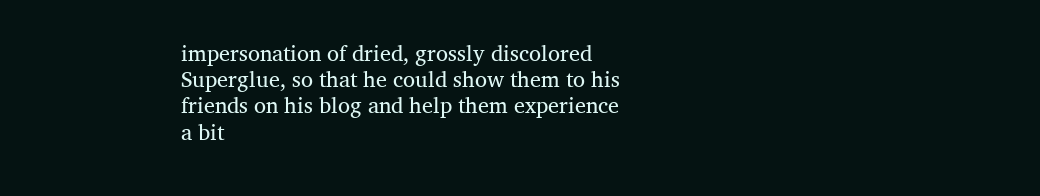impersonation of dried, grossly discolored Superglue, so that he could show them to his friends on his blog and help them experience a bit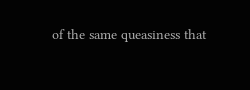of the same queasiness that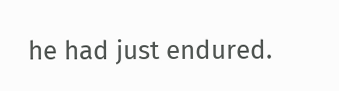he had just endured.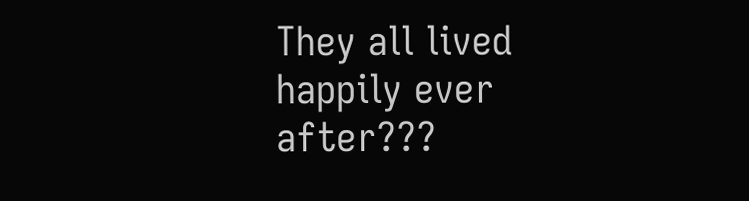They all lived happily ever after???